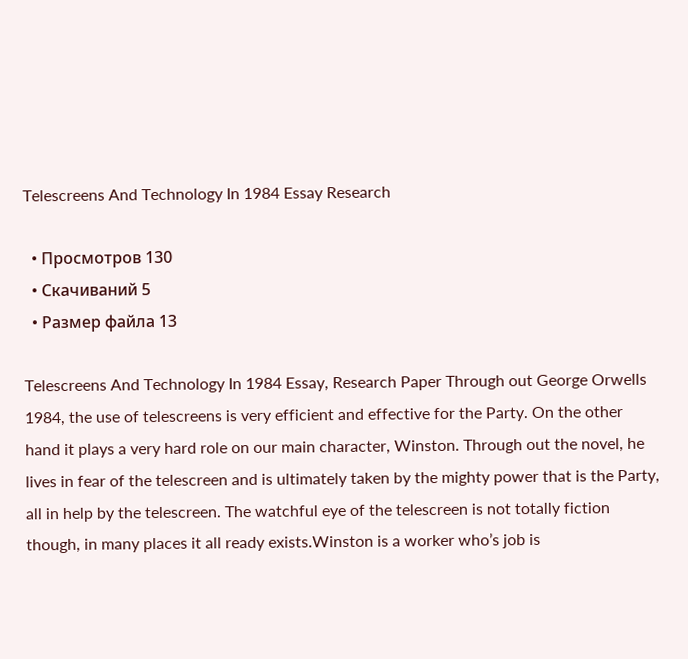Telescreens And Technology In 1984 Essay Research

  • Просмотров 130
  • Скачиваний 5
  • Размер файла 13

Telescreens And Technology In 1984 Essay, Research Paper Through out George Orwells 1984, the use of telescreens is very efficient and effective for the Party. On the other hand it plays a very hard role on our main character, Winston. Through out the novel, he lives in fear of the telescreen and is ultimately taken by the mighty power that is the Party, all in help by the telescreen. The watchful eye of the telescreen is not totally fiction though, in many places it all ready exists.Winston is a worker who’s job is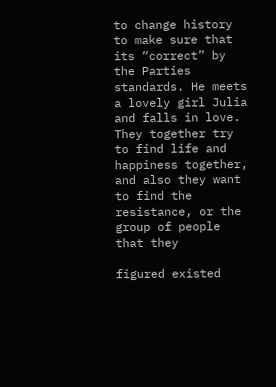to change history to make sure that its “correct” by the Parties standards. He meets a lovely girl Julia and falls in love. They together try to find life and happiness together, and also they want to find the resistance, or the group of people that they

figured existed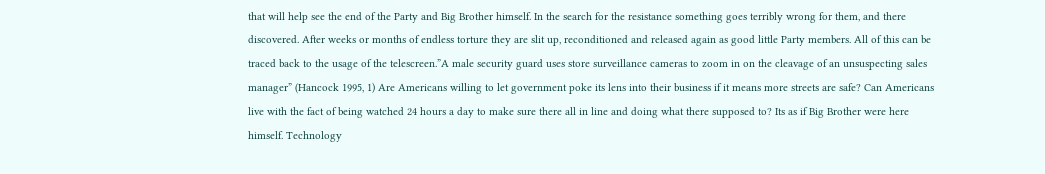that will help see the end of the Party and Big Brother himself. In the search for the resistance something goes terribly wrong for them, and there discovered. After weeks or months of endless torture they are slit up, reconditioned and released again as good little Party members. All of this can be traced back to the usage of the telescreen.”A male security guard uses store surveillance cameras to zoom in on the cleavage of an unsuspecting sales manager” (Hancock 1995, 1) Are Americans willing to let government poke its lens into their business if it means more streets are safe? Can Americans live with the fact of being watched 24 hours a day to make sure there all in line and doing what there supposed to? Its as if Big Brother were here himself. Technology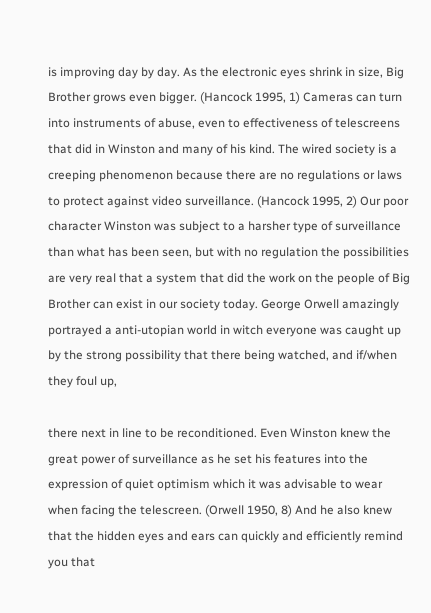is improving day by day. As the electronic eyes shrink in size, Big Brother grows even bigger. (Hancock 1995, 1) Cameras can turn into instruments of abuse, even to effectiveness of telescreens that did in Winston and many of his kind. The wired society is a creeping phenomenon because there are no regulations or laws to protect against video surveillance. (Hancock 1995, 2) Our poor character Winston was subject to a harsher type of surveillance than what has been seen, but with no regulation the possibilities are very real that a system that did the work on the people of Big Brother can exist in our society today. George Orwell amazingly portrayed a anti-utopian world in witch everyone was caught up by the strong possibility that there being watched, and if/when they foul up,

there next in line to be reconditioned. Even Winston knew the great power of surveillance as he set his features into the expression of quiet optimism which it was advisable to wear when facing the telescreen. (Orwell 1950, 8) And he also knew that the hidden eyes and ears can quickly and efficiently remind you that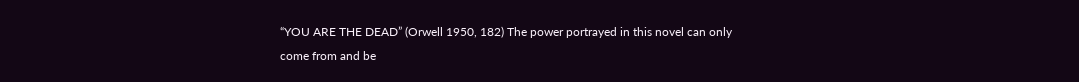“YOU ARE THE DEAD” (Orwell 1950, 182) The power portrayed in this novel can only come from and be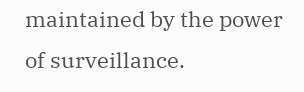maintained by the power of surveillance.